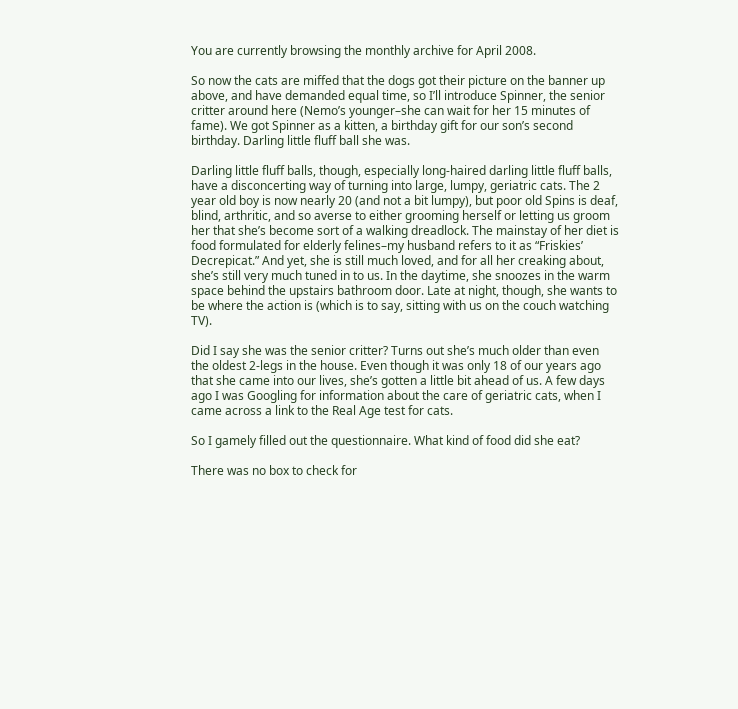You are currently browsing the monthly archive for April 2008.

So now the cats are miffed that the dogs got their picture on the banner up above, and have demanded equal time, so I’ll introduce Spinner, the senior critter around here (Nemo’s younger–she can wait for her 15 minutes of fame). We got Spinner as a kitten, a birthday gift for our son’s second birthday. Darling little fluff ball she was.

Darling little fluff balls, though, especially long-haired darling little fluff balls, have a disconcerting way of turning into large, lumpy, geriatric cats. The 2 year old boy is now nearly 20 (and not a bit lumpy), but poor old Spins is deaf, blind, arthritic, and so averse to either grooming herself or letting us groom her that she’s become sort of a walking dreadlock. The mainstay of her diet is food formulated for elderly felines–my husband refers to it as “Friskies’ Decrepicat.” And yet, she is still much loved, and for all her creaking about, she’s still very much tuned in to us. In the daytime, she snoozes in the warm space behind the upstairs bathroom door. Late at night, though, she wants to be where the action is (which is to say, sitting with us on the couch watching TV).

Did I say she was the senior critter? Turns out she’s much older than even the oldest 2-legs in the house. Even though it was only 18 of our years ago that she came into our lives, she’s gotten a little bit ahead of us. A few days ago I was Googling for information about the care of geriatric cats, when I came across a link to the Real Age test for cats.

So I gamely filled out the questionnaire. What kind of food did she eat?

There was no box to check for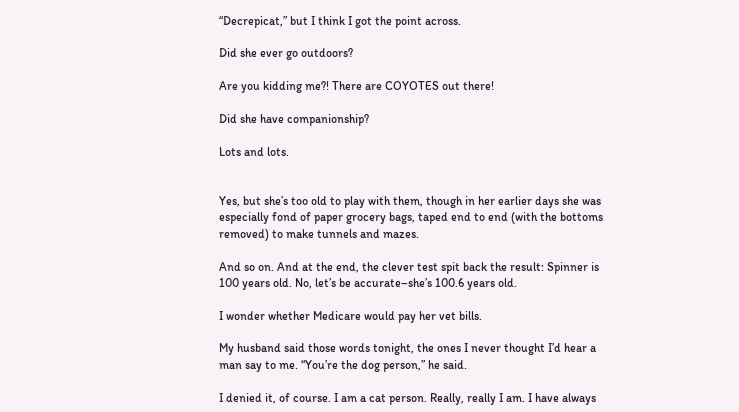“Decrepicat,” but I think I got the point across.

Did she ever go outdoors?

Are you kidding me?! There are COYOTES out there!

Did she have companionship?

Lots and lots.


Yes, but she’s too old to play with them, though in her earlier days she was especially fond of paper grocery bags, taped end to end (with the bottoms removed) to make tunnels and mazes.

And so on. And at the end, the clever test spit back the result: Spinner is 100 years old. No, let’s be accurate–she’s 100.6 years old.

I wonder whether Medicare would pay her vet bills.

My husband said those words tonight, the ones I never thought I’d hear a man say to me. “You’re the dog person,” he said.

I denied it, of course. I am a cat person. Really, really I am. I have always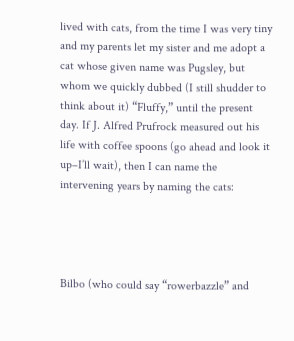lived with cats, from the time I was very tiny and my parents let my sister and me adopt a cat whose given name was Pugsley, but whom we quickly dubbed (I still shudder to think about it) “Fluffy,” until the present day. If J. Alfred Prufrock measured out his life with coffee spoons (go ahead and look it up–I’ll wait), then I can name the intervening years by naming the cats:




Bilbo (who could say “rowerbazzle” and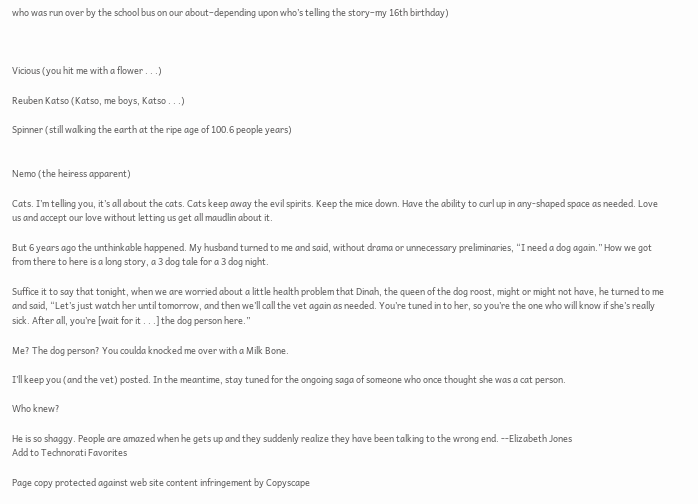who was run over by the school bus on our about–depending upon who’s telling the story–my 16th birthday)



Vicious (you hit me with a flower . . .)

Reuben Katso (Katso, me boys, Katso . . .)

Spinner (still walking the earth at the ripe age of 100.6 people years)


Nemo (the heiress apparent)

Cats. I’m telling you, it’s all about the cats. Cats keep away the evil spirits. Keep the mice down. Have the ability to curl up in any-shaped space as needed. Love us and accept our love without letting us get all maudlin about it.

But 6 years ago the unthinkable happened. My husband turned to me and said, without drama or unnecessary preliminaries, “I need a dog again.” How we got from there to here is a long story, a 3 dog tale for a 3 dog night.

Suffice it to say that tonight, when we are worried about a little health problem that Dinah, the queen of the dog roost, might or might not have, he turned to me and said, “Let’s just watch her until tomorrow, and then we’ll call the vet again as needed. You’re tuned in to her, so you’re the one who will know if she’s really sick. After all, you’re [wait for it . . .] the dog person here.”

Me? The dog person? You coulda knocked me over with a Milk Bone.

I’ll keep you (and the vet) posted. In the meantime, stay tuned for the ongoing saga of someone who once thought she was a cat person.

Who knew?

He is so shaggy. People are amazed when he gets up and they suddenly realize they have been talking to the wrong end. --Elizabeth Jones
Add to Technorati Favorites

Page copy protected against web site content infringement by Copyscape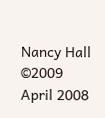Nancy Hall ©2009
April 2008